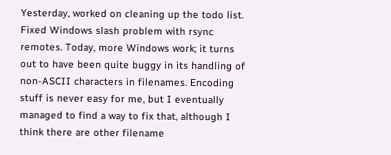Yesterday, worked on cleaning up the todo list. Fixed Windows slash problem with rsync remotes. Today, more Windows work; it turns out to have been quite buggy in its handling of non-ASCII characters in filenames. Encoding stuff is never easy for me, but I eventually managed to find a way to fix that, although I think there are other filename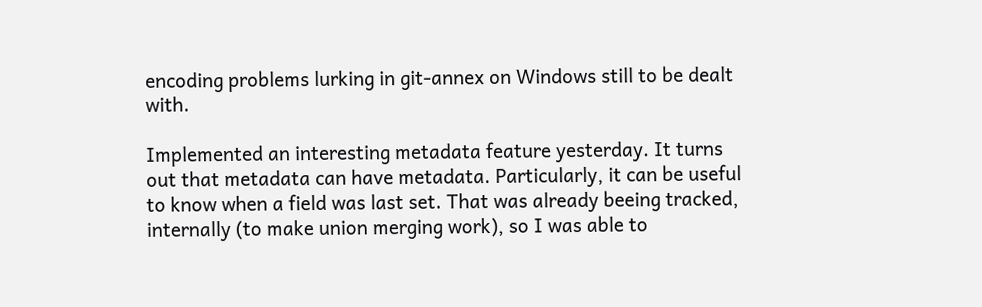encoding problems lurking in git-annex on Windows still to be dealt with.

Implemented an interesting metadata feature yesterday. It turns out that metadata can have metadata. Particularly, it can be useful to know when a field was last set. That was already beeing tracked, internally (to make union merging work), so I was able to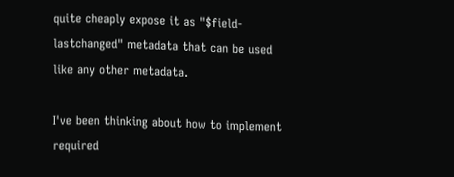quite cheaply expose it as "$field-lastchanged" metadata that can be used like any other metadata.

I've been thinking about how to implement required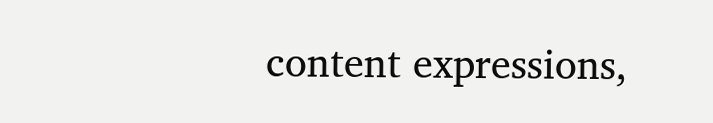content expressions,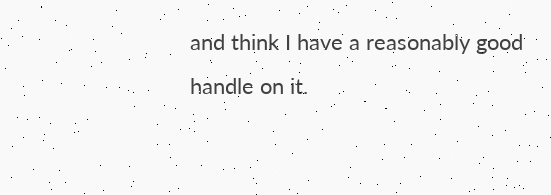and think I have a reasonably good handle on it.